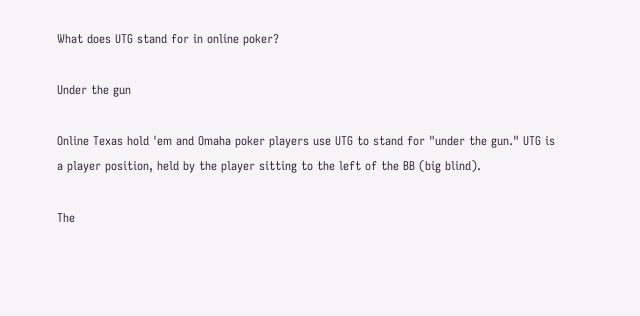What does UTG stand for in online poker?

Under the gun

Online Texas hold 'em and Omaha poker players use UTG to stand for "under the gun." UTG is a player position, held by the player sitting to the left of the BB (big blind).

The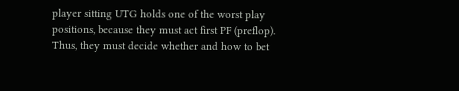player sitting UTG holds one of the worst play positions, because they must act first PF (preflop). Thus, they must decide whether and how to bet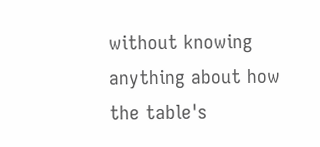without knowing anything about how the table's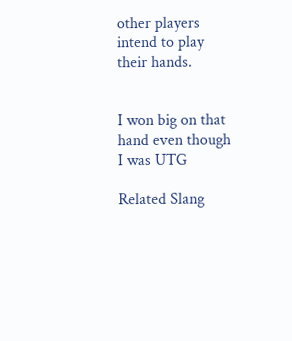other players intend to play their hands.


I won big on that hand even though I was UTG

Related Slang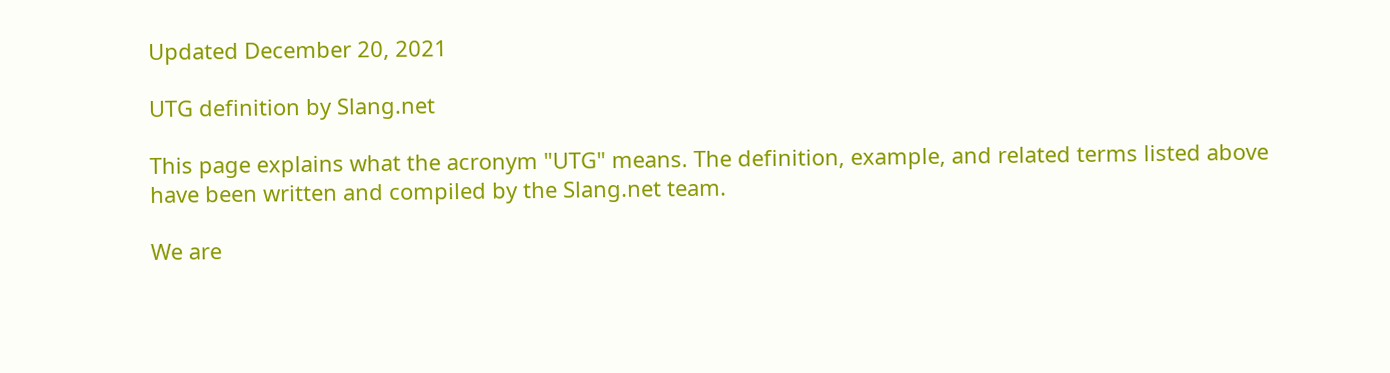Updated December 20, 2021

UTG definition by Slang.net

This page explains what the acronym "UTG" means. The definition, example, and related terms listed above have been written and compiled by the Slang.net team.

We are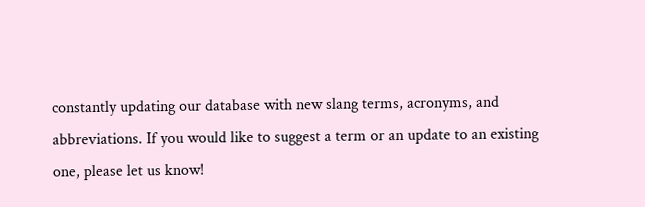constantly updating our database with new slang terms, acronyms, and abbreviations. If you would like to suggest a term or an update to an existing one, please let us know!